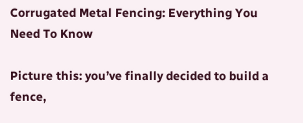Corrugated Metal Fencing: Everything You Need To Know

Picture this: you’ve finally decided to build a fence,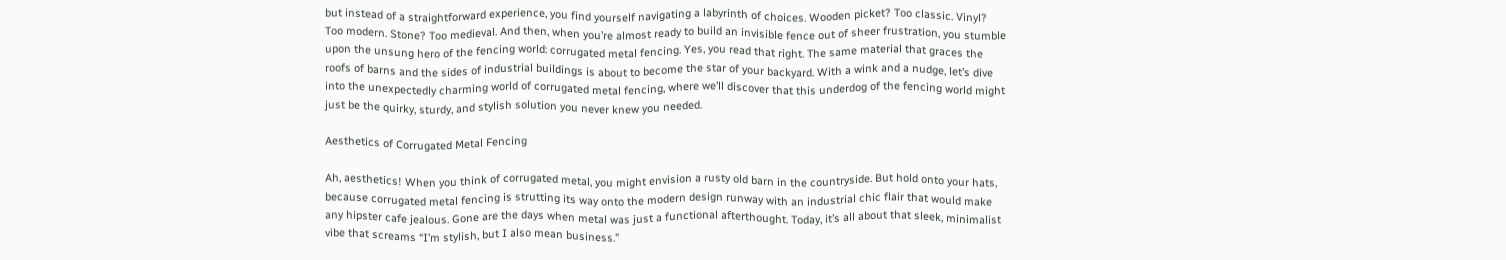but instead of a straightforward experience, you find yourself navigating a labyrinth of choices. Wooden picket? Too classic. Vinyl? Too modern. Stone? Too medieval. And then, when you’re almost ready to build an invisible fence out of sheer frustration, you stumble upon the unsung hero of the fencing world: corrugated metal fencing. Yes, you read that right. The same material that graces the roofs of barns and the sides of industrial buildings is about to become the star of your backyard. With a wink and a nudge, let’s dive into the unexpectedly charming world of corrugated metal fencing, where we’ll discover that this underdog of the fencing world might just be the quirky, sturdy, and stylish solution you never knew you needed.

Aesthetics of Corrugated Metal Fencing

Ah, aesthetics! When you think of corrugated metal, you might envision a rusty old barn in the countryside. But hold onto your hats, because corrugated metal fencing is strutting its way onto the modern design runway with an industrial chic flair that would make any hipster cafe jealous. Gone are the days when metal was just a functional afterthought. Today, it’s all about that sleek, minimalist vibe that screams “I’m stylish, but I also mean business.”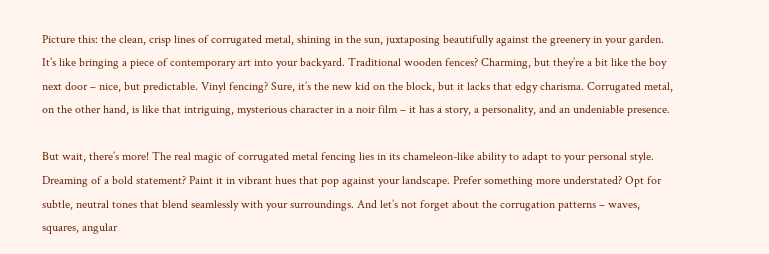Picture this: the clean, crisp lines of corrugated metal, shining in the sun, juxtaposing beautifully against the greenery in your garden. It’s like bringing a piece of contemporary art into your backyard. Traditional wooden fences? Charming, but they’re a bit like the boy next door – nice, but predictable. Vinyl fencing? Sure, it’s the new kid on the block, but it lacks that edgy charisma. Corrugated metal, on the other hand, is like that intriguing, mysterious character in a noir film – it has a story, a personality, and an undeniable presence.

But wait, there’s more! The real magic of corrugated metal fencing lies in its chameleon-like ability to adapt to your personal style. Dreaming of a bold statement? Paint it in vibrant hues that pop against your landscape. Prefer something more understated? Opt for subtle, neutral tones that blend seamlessly with your surroundings. And let’s not forget about the corrugation patterns – waves, squares, angular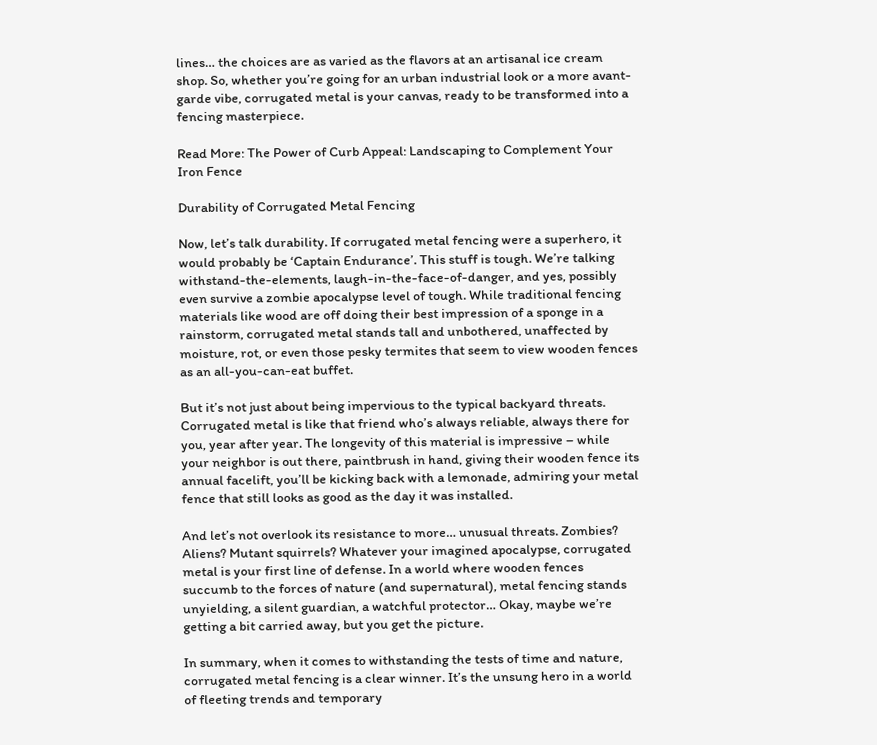lines… the choices are as varied as the flavors at an artisanal ice cream shop. So, whether you’re going for an urban industrial look or a more avant-garde vibe, corrugated metal is your canvas, ready to be transformed into a fencing masterpiece.

Read More: The Power of Curb Appeal: Landscaping to Complement Your Iron Fence

Durability of Corrugated Metal Fencing

Now, let’s talk durability. If corrugated metal fencing were a superhero, it would probably be ‘Captain Endurance’. This stuff is tough. We’re talking withstand-the-elements, laugh-in-the-face-of-danger, and yes, possibly even survive a zombie apocalypse level of tough. While traditional fencing materials like wood are off doing their best impression of a sponge in a rainstorm, corrugated metal stands tall and unbothered, unaffected by moisture, rot, or even those pesky termites that seem to view wooden fences as an all-you-can-eat buffet.

But it’s not just about being impervious to the typical backyard threats. Corrugated metal is like that friend who’s always reliable, always there for you, year after year. The longevity of this material is impressive – while your neighbor is out there, paintbrush in hand, giving their wooden fence its annual facelift, you’ll be kicking back with a lemonade, admiring your metal fence that still looks as good as the day it was installed.

And let’s not overlook its resistance to more… unusual threats. Zombies? Aliens? Mutant squirrels? Whatever your imagined apocalypse, corrugated metal is your first line of defense. In a world where wooden fences succumb to the forces of nature (and supernatural), metal fencing stands unyielding, a silent guardian, a watchful protector… Okay, maybe we’re getting a bit carried away, but you get the picture.

In summary, when it comes to withstanding the tests of time and nature, corrugated metal fencing is a clear winner. It’s the unsung hero in a world of fleeting trends and temporary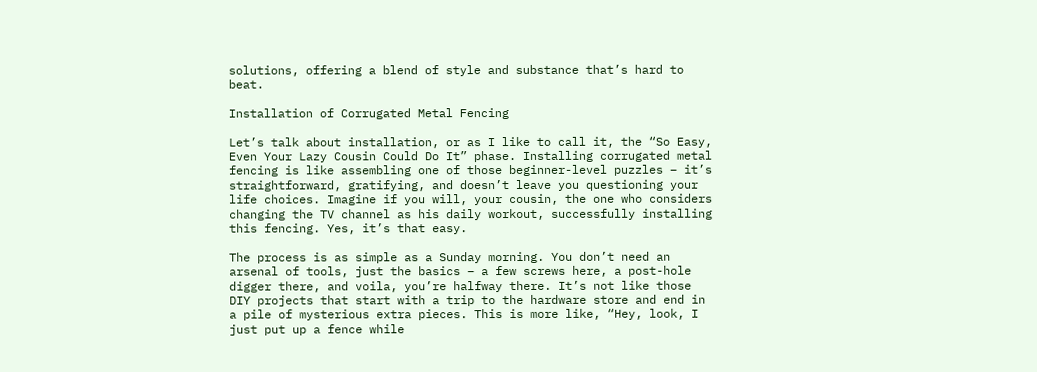solutions, offering a blend of style and substance that’s hard to beat.

Installation of Corrugated Metal Fencing

Let’s talk about installation, or as I like to call it, the “So Easy, Even Your Lazy Cousin Could Do It” phase. Installing corrugated metal fencing is like assembling one of those beginner-level puzzles – it’s straightforward, gratifying, and doesn’t leave you questioning your life choices. Imagine if you will, your cousin, the one who considers changing the TV channel as his daily workout, successfully installing this fencing. Yes, it’s that easy.

The process is as simple as a Sunday morning. You don’t need an arsenal of tools, just the basics – a few screws here, a post-hole digger there, and voila, you’re halfway there. It’s not like those DIY projects that start with a trip to the hardware store and end in a pile of mysterious extra pieces. This is more like, “Hey, look, I just put up a fence while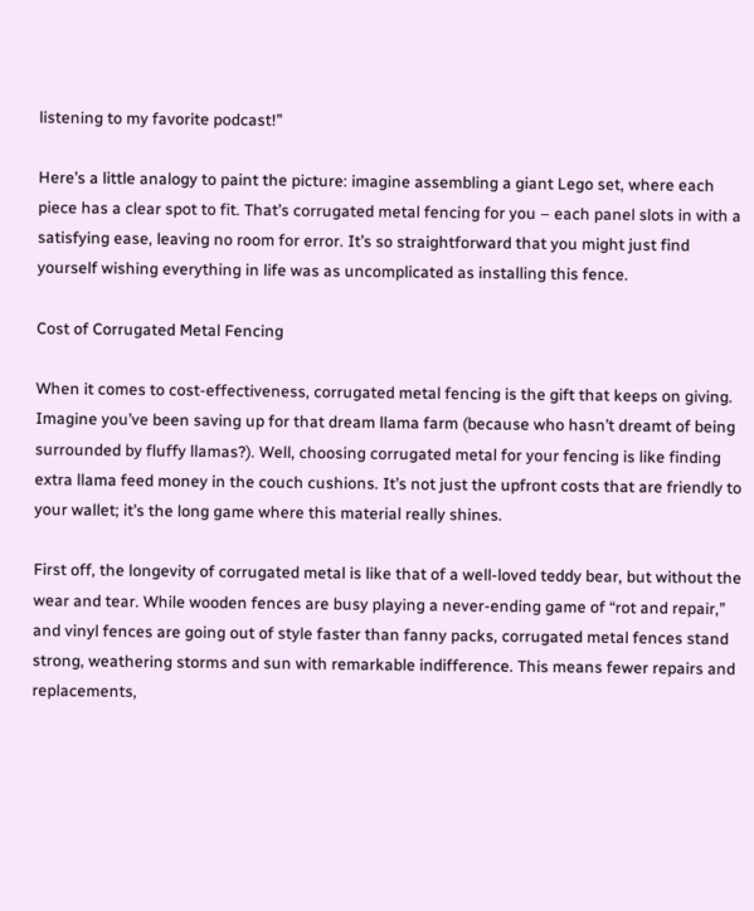listening to my favorite podcast!”

Here’s a little analogy to paint the picture: imagine assembling a giant Lego set, where each piece has a clear spot to fit. That’s corrugated metal fencing for you – each panel slots in with a satisfying ease, leaving no room for error. It’s so straightforward that you might just find yourself wishing everything in life was as uncomplicated as installing this fence.

Cost of Corrugated Metal Fencing

When it comes to cost-effectiveness, corrugated metal fencing is the gift that keeps on giving. Imagine you’ve been saving up for that dream llama farm (because who hasn’t dreamt of being surrounded by fluffy llamas?). Well, choosing corrugated metal for your fencing is like finding extra llama feed money in the couch cushions. It’s not just the upfront costs that are friendly to your wallet; it’s the long game where this material really shines.

First off, the longevity of corrugated metal is like that of a well-loved teddy bear, but without the wear and tear. While wooden fences are busy playing a never-ending game of “rot and repair,” and vinyl fences are going out of style faster than fanny packs, corrugated metal fences stand strong, weathering storms and sun with remarkable indifference. This means fewer repairs and replacements,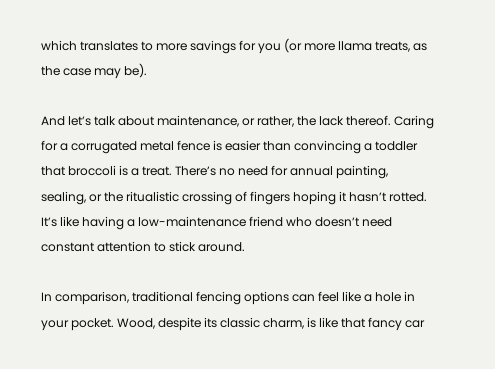which translates to more savings for you (or more llama treats, as the case may be).

And let’s talk about maintenance, or rather, the lack thereof. Caring for a corrugated metal fence is easier than convincing a toddler that broccoli is a treat. There’s no need for annual painting, sealing, or the ritualistic crossing of fingers hoping it hasn’t rotted. It’s like having a low-maintenance friend who doesn’t need constant attention to stick around.

In comparison, traditional fencing options can feel like a hole in your pocket. Wood, despite its classic charm, is like that fancy car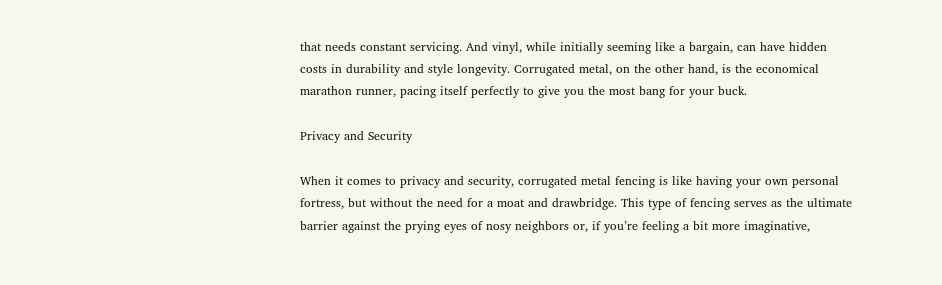that needs constant servicing. And vinyl, while initially seeming like a bargain, can have hidden costs in durability and style longevity. Corrugated metal, on the other hand, is the economical marathon runner, pacing itself perfectly to give you the most bang for your buck.

Privacy and Security

When it comes to privacy and security, corrugated metal fencing is like having your own personal fortress, but without the need for a moat and drawbridge. This type of fencing serves as the ultimate barrier against the prying eyes of nosy neighbors or, if you’re feeling a bit more imaginative,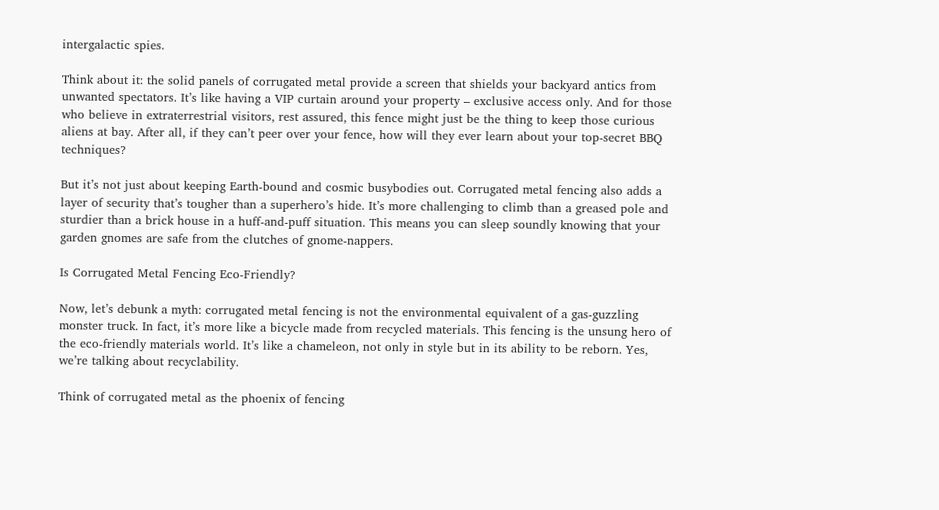intergalactic spies.

Think about it: the solid panels of corrugated metal provide a screen that shields your backyard antics from unwanted spectators. It’s like having a VIP curtain around your property – exclusive access only. And for those who believe in extraterrestrial visitors, rest assured, this fence might just be the thing to keep those curious aliens at bay. After all, if they can’t peer over your fence, how will they ever learn about your top-secret BBQ techniques?

But it’s not just about keeping Earth-bound and cosmic busybodies out. Corrugated metal fencing also adds a layer of security that’s tougher than a superhero’s hide. It’s more challenging to climb than a greased pole and sturdier than a brick house in a huff-and-puff situation. This means you can sleep soundly knowing that your garden gnomes are safe from the clutches of gnome-nappers.

Is Corrugated Metal Fencing Eco-Friendly?

Now, let’s debunk a myth: corrugated metal fencing is not the environmental equivalent of a gas-guzzling monster truck. In fact, it’s more like a bicycle made from recycled materials. This fencing is the unsung hero of the eco-friendly materials world. It’s like a chameleon, not only in style but in its ability to be reborn. Yes, we’re talking about recyclability.

Think of corrugated metal as the phoenix of fencing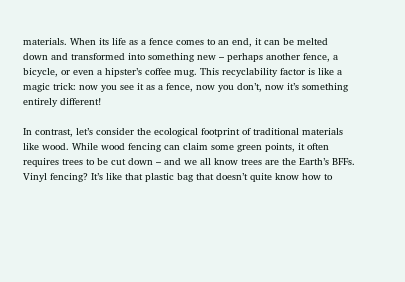materials. When its life as a fence comes to an end, it can be melted down and transformed into something new – perhaps another fence, a bicycle, or even a hipster’s coffee mug. This recyclability factor is like a magic trick: now you see it as a fence, now you don’t, now it’s something entirely different!

In contrast, let’s consider the ecological footprint of traditional materials like wood. While wood fencing can claim some green points, it often requires trees to be cut down – and we all know trees are the Earth’s BFFs. Vinyl fencing? It’s like that plastic bag that doesn’t quite know how to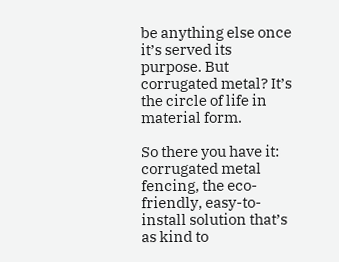be anything else once it’s served its purpose. But corrugated metal? It’s the circle of life in material form.

So there you have it: corrugated metal fencing, the eco-friendly, easy-to-install solution that’s as kind to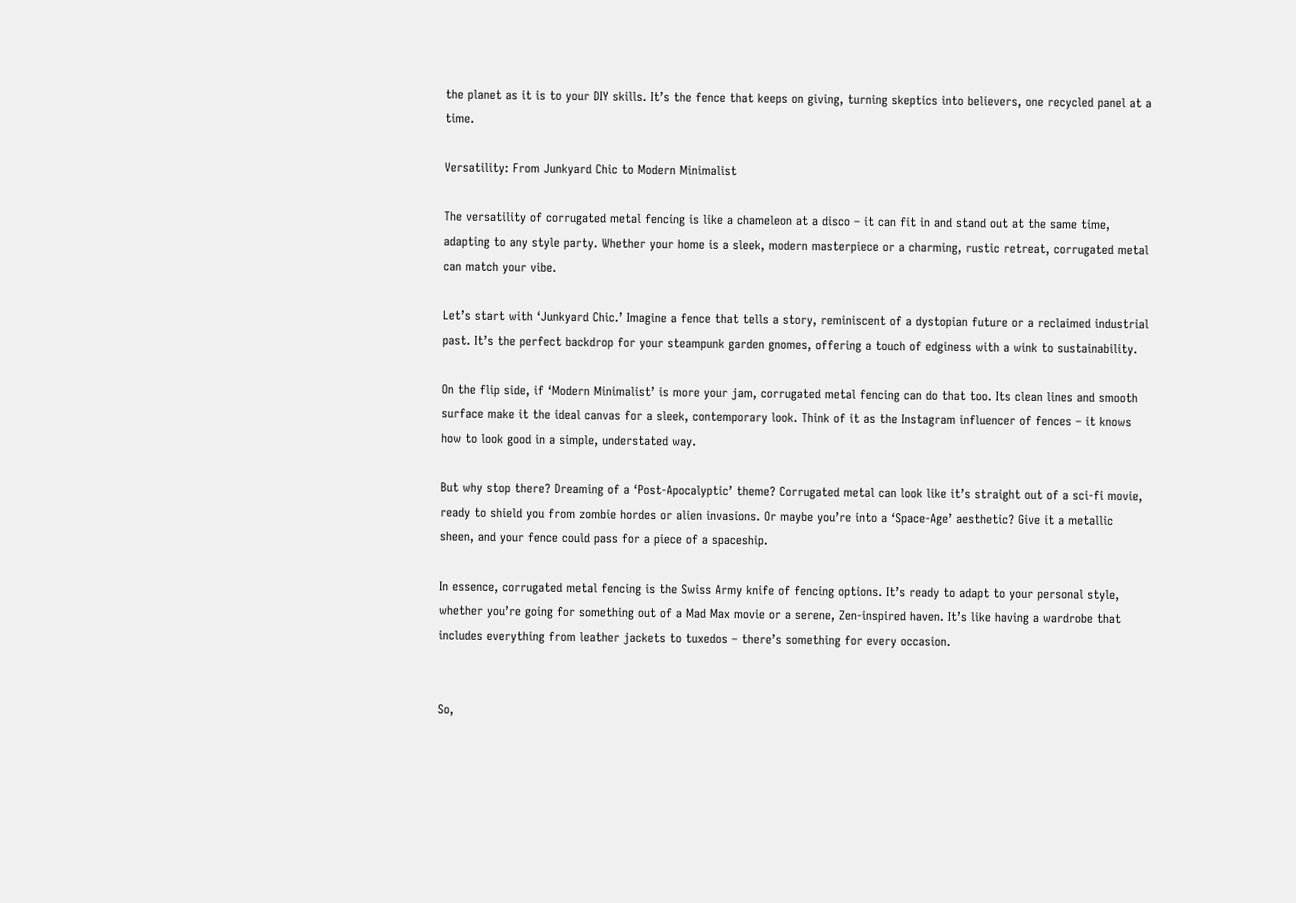the planet as it is to your DIY skills. It’s the fence that keeps on giving, turning skeptics into believers, one recycled panel at a time.

Versatility: From Junkyard Chic to Modern Minimalist

The versatility of corrugated metal fencing is like a chameleon at a disco – it can fit in and stand out at the same time, adapting to any style party. Whether your home is a sleek, modern masterpiece or a charming, rustic retreat, corrugated metal can match your vibe.

Let’s start with ‘Junkyard Chic.’ Imagine a fence that tells a story, reminiscent of a dystopian future or a reclaimed industrial past. It’s the perfect backdrop for your steampunk garden gnomes, offering a touch of edginess with a wink to sustainability.

On the flip side, if ‘Modern Minimalist’ is more your jam, corrugated metal fencing can do that too. Its clean lines and smooth surface make it the ideal canvas for a sleek, contemporary look. Think of it as the Instagram influencer of fences – it knows how to look good in a simple, understated way.

But why stop there? Dreaming of a ‘Post-Apocalyptic’ theme? Corrugated metal can look like it’s straight out of a sci-fi movie, ready to shield you from zombie hordes or alien invasions. Or maybe you’re into a ‘Space-Age’ aesthetic? Give it a metallic sheen, and your fence could pass for a piece of a spaceship.

In essence, corrugated metal fencing is the Swiss Army knife of fencing options. It’s ready to adapt to your personal style, whether you’re going for something out of a Mad Max movie or a serene, Zen-inspired haven. It’s like having a wardrobe that includes everything from leather jackets to tuxedos – there’s something for every occasion.


So,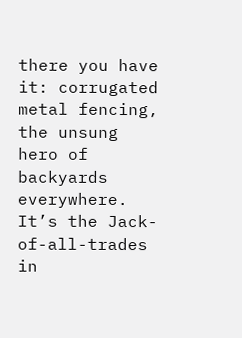there you have it: corrugated metal fencing, the unsung hero of backyards everywhere. It’s the Jack-of-all-trades in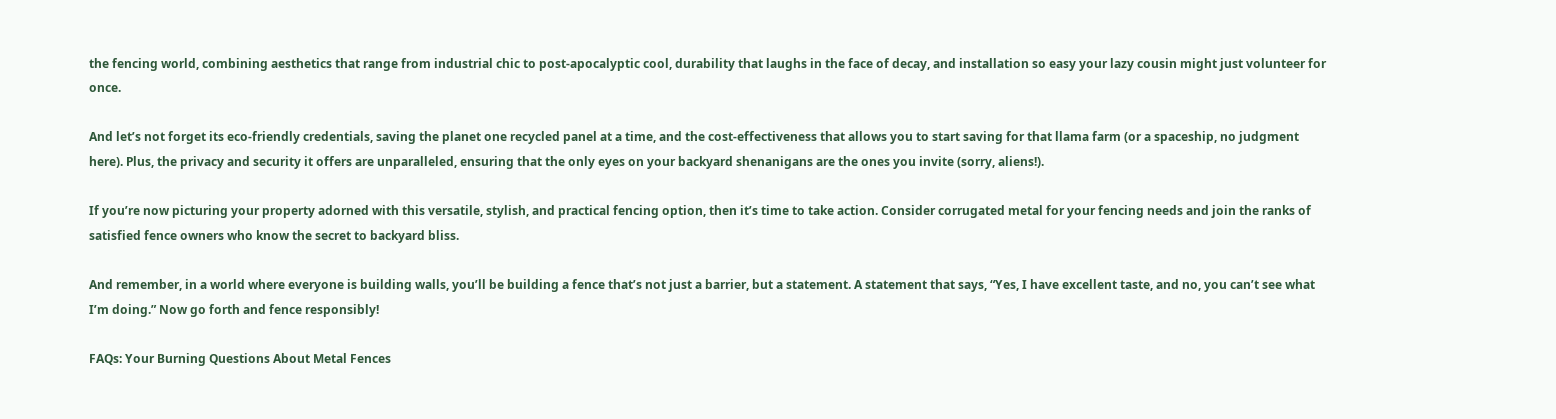the fencing world, combining aesthetics that range from industrial chic to post-apocalyptic cool, durability that laughs in the face of decay, and installation so easy your lazy cousin might just volunteer for once.

And let’s not forget its eco-friendly credentials, saving the planet one recycled panel at a time, and the cost-effectiveness that allows you to start saving for that llama farm (or a spaceship, no judgment here). Plus, the privacy and security it offers are unparalleled, ensuring that the only eyes on your backyard shenanigans are the ones you invite (sorry, aliens!).

If you’re now picturing your property adorned with this versatile, stylish, and practical fencing option, then it’s time to take action. Consider corrugated metal for your fencing needs and join the ranks of satisfied fence owners who know the secret to backyard bliss.

And remember, in a world where everyone is building walls, you’ll be building a fence that’s not just a barrier, but a statement. A statement that says, “Yes, I have excellent taste, and no, you can’t see what I’m doing.” Now go forth and fence responsibly!

FAQs: Your Burning Questions About Metal Fences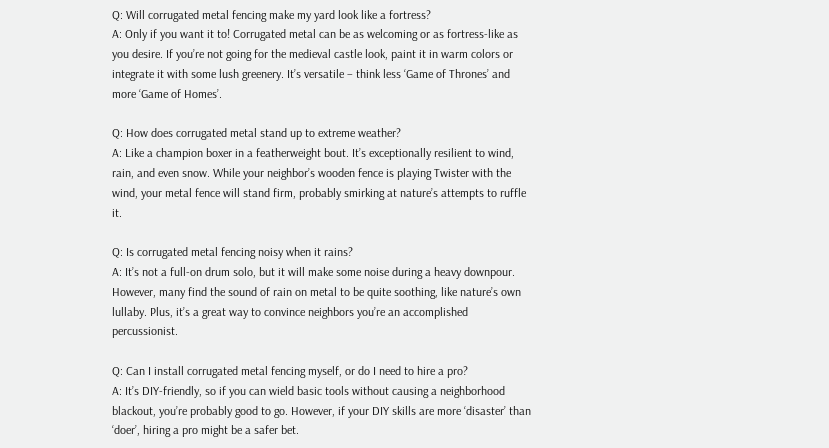Q: Will corrugated metal fencing make my yard look like a fortress?
A: Only if you want it to! Corrugated metal can be as welcoming or as fortress-like as you desire. If you’re not going for the medieval castle look, paint it in warm colors or integrate it with some lush greenery. It’s versatile – think less ‘Game of Thrones’ and more ‘Game of Homes’.

Q: How does corrugated metal stand up to extreme weather?
A: Like a champion boxer in a featherweight bout. It’s exceptionally resilient to wind, rain, and even snow. While your neighbor’s wooden fence is playing Twister with the wind, your metal fence will stand firm, probably smirking at nature’s attempts to ruffle it.

Q: Is corrugated metal fencing noisy when it rains?
A: It’s not a full-on drum solo, but it will make some noise during a heavy downpour. However, many find the sound of rain on metal to be quite soothing, like nature’s own lullaby. Plus, it’s a great way to convince neighbors you’re an accomplished percussionist.

Q: Can I install corrugated metal fencing myself, or do I need to hire a pro?
A: It’s DIY-friendly, so if you can wield basic tools without causing a neighborhood blackout, you’re probably good to go. However, if your DIY skills are more ‘disaster’ than ‘doer’, hiring a pro might be a safer bet.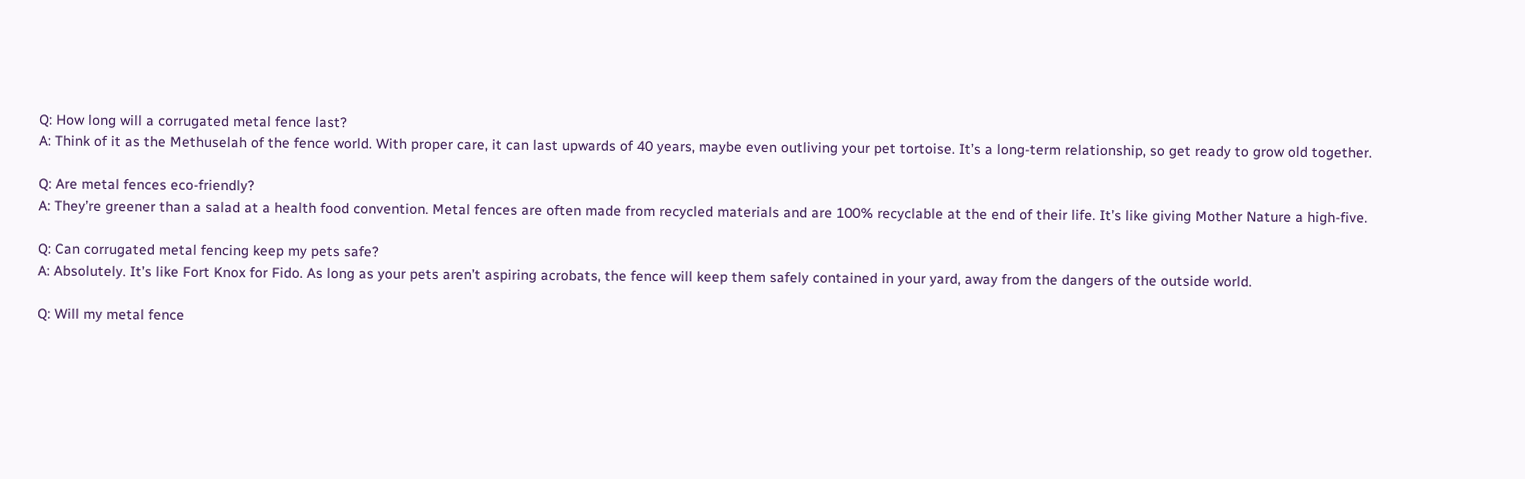Q: How long will a corrugated metal fence last?
A: Think of it as the Methuselah of the fence world. With proper care, it can last upwards of 40 years, maybe even outliving your pet tortoise. It’s a long-term relationship, so get ready to grow old together.

Q: Are metal fences eco-friendly?
A: They’re greener than a salad at a health food convention. Metal fences are often made from recycled materials and are 100% recyclable at the end of their life. It’s like giving Mother Nature a high-five.

Q: Can corrugated metal fencing keep my pets safe?
A: Absolutely. It’s like Fort Knox for Fido. As long as your pets aren’t aspiring acrobats, the fence will keep them safely contained in your yard, away from the dangers of the outside world.

Q: Will my metal fence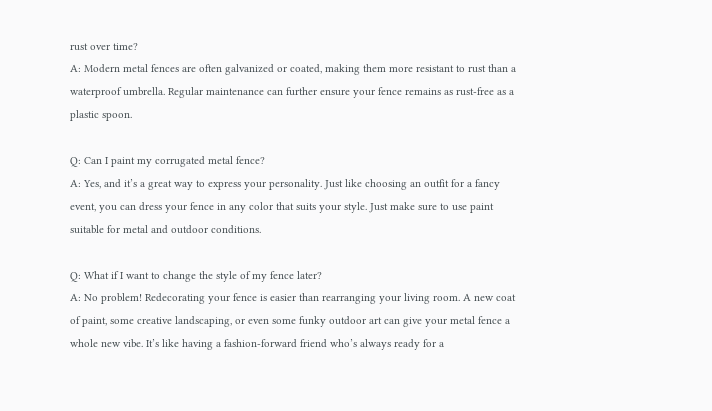rust over time?
A: Modern metal fences are often galvanized or coated, making them more resistant to rust than a waterproof umbrella. Regular maintenance can further ensure your fence remains as rust-free as a plastic spoon.

Q: Can I paint my corrugated metal fence?
A: Yes, and it’s a great way to express your personality. Just like choosing an outfit for a fancy event, you can dress your fence in any color that suits your style. Just make sure to use paint suitable for metal and outdoor conditions.

Q: What if I want to change the style of my fence later?
A: No problem! Redecorating your fence is easier than rearranging your living room. A new coat of paint, some creative landscaping, or even some funky outdoor art can give your metal fence a whole new vibe. It’s like having a fashion-forward friend who’s always ready for a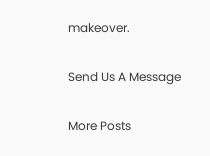makeover.

Send Us A Message

More Posts